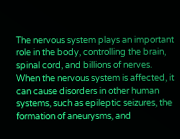The nervous system plays an important role in the body, controlling the brain, spinal cord, and billions of nerves. When the nervous system is affected, it can cause disorders in other human systems, such as epileptic seizures, the formation of aneurysms, and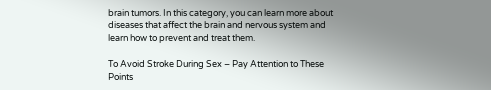brain tumors. In this category, you can learn more about diseases that affect the brain and nervous system and learn how to prevent and treat them.

To Avoid Stroke During Sex – Pay Attention to These Points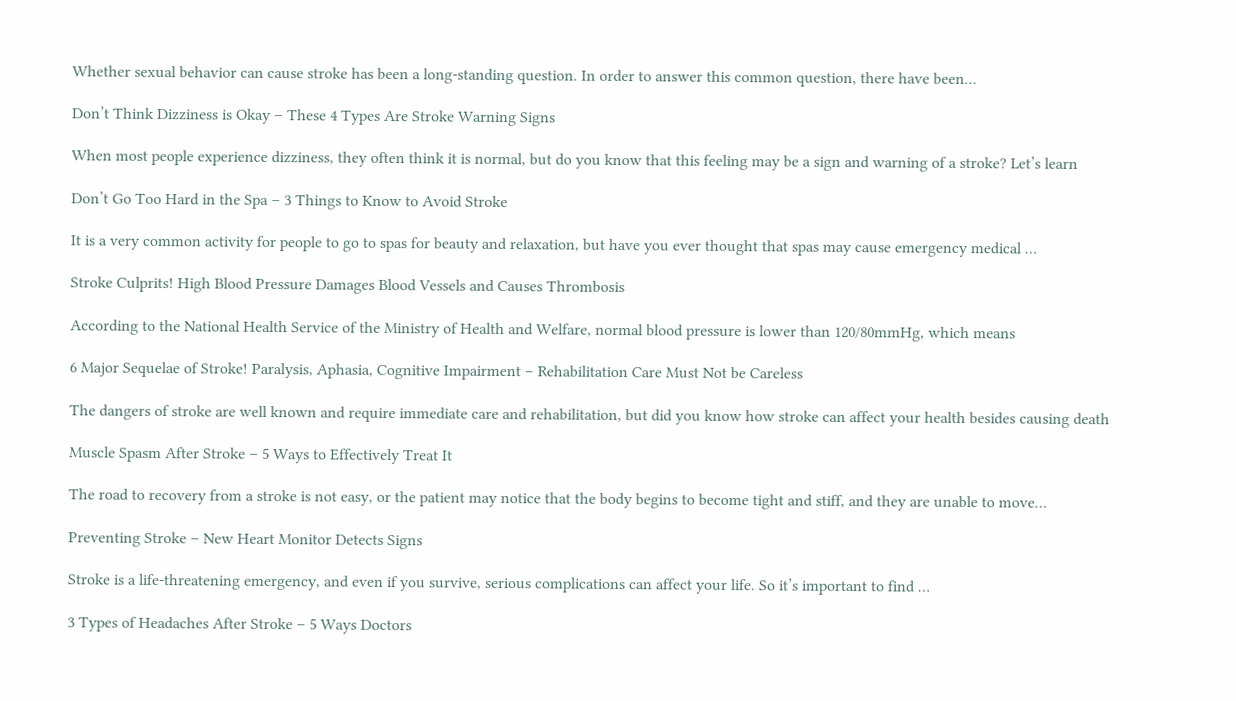Whether sexual behavior can cause stroke has been a long-standing question. In order to answer this common question, there have been…

Don’t Think Dizziness is Okay – These 4 Types Are Stroke Warning Signs

When most people experience dizziness, they often think it is normal, but do you know that this feeling may be a sign and warning of a stroke? Let’s learn

Don’t Go Too Hard in the Spa – 3 Things to Know to Avoid Stroke

It is a very common activity for people to go to spas for beauty and relaxation, but have you ever thought that spas may cause emergency medical …

Stroke Culprits! High Blood Pressure Damages Blood Vessels and Causes Thrombosis

According to the National Health Service of the Ministry of Health and Welfare, normal blood pressure is lower than 120/80mmHg, which means

6 Major Sequelae of Stroke! Paralysis, Aphasia, Cognitive Impairment – Rehabilitation Care Must Not be Careless

The dangers of stroke are well known and require immediate care and rehabilitation, but did you know how stroke can affect your health besides causing death

Muscle Spasm After Stroke – 5 Ways to Effectively Treat It

The road to recovery from a stroke is not easy, or the patient may notice that the body begins to become tight and stiff, and they are unable to move…

Preventing Stroke – New Heart Monitor Detects Signs

Stroke is a life-threatening emergency, and even if you survive, serious complications can affect your life. So it’s important to find …

3 Types of Headaches After Stroke – 5 Ways Doctors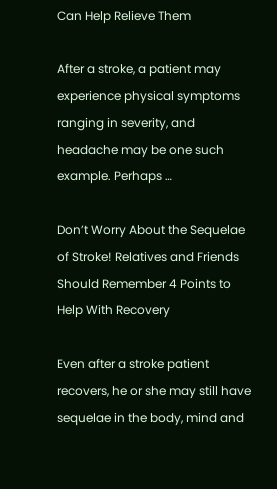Can Help Relieve Them

After a stroke, a patient may experience physical symptoms ranging in severity, and headache may be one such example. Perhaps …

Don’t Worry About the Sequelae of Stroke! Relatives and Friends Should Remember 4 Points to Help With Recovery

Even after a stroke patient recovers, he or she may still have sequelae in the body, mind and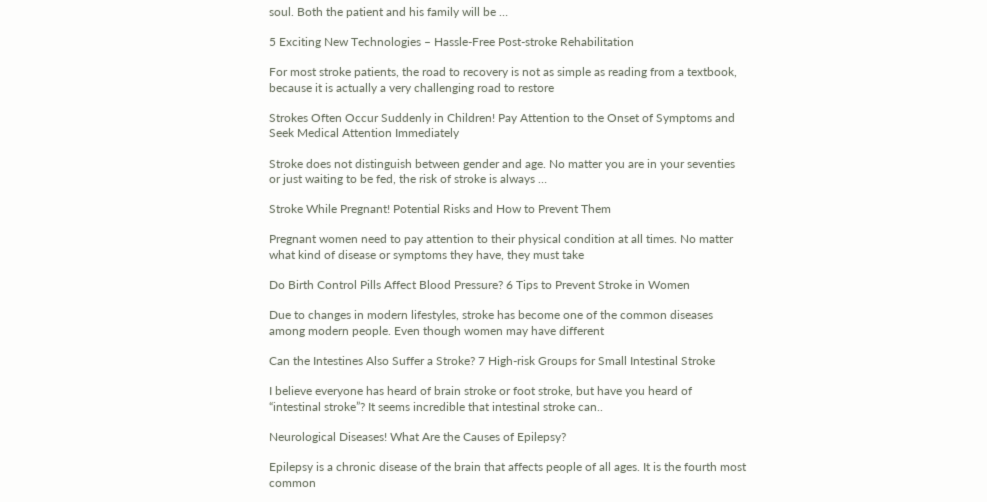soul. Both the patient and his family will be …

5 Exciting New Technologies – Hassle-Free Post-stroke Rehabilitation

For most stroke patients, the road to recovery is not as simple as reading from a textbook, because it is actually a very challenging road to restore

Strokes Often Occur Suddenly in Children! Pay Attention to the Onset of Symptoms and Seek Medical Attention Immediately

Stroke does not distinguish between gender and age. No matter you are in your seventies or just waiting to be fed, the risk of stroke is always …

Stroke While Pregnant! Potential Risks and How to Prevent Them

Pregnant women need to pay attention to their physical condition at all times. No matter what kind of disease or symptoms they have, they must take

Do Birth Control Pills Affect Blood Pressure? 6 Tips to Prevent Stroke in Women

Due to changes in modern lifestyles, stroke has become one of the common diseases among modern people. Even though women may have different

Can the Intestines Also Suffer a Stroke? 7 High-risk Groups for Small Intestinal Stroke

I believe everyone has heard of brain stroke or foot stroke, but have you heard of “intestinal stroke”? It seems incredible that intestinal stroke can..

Neurological Diseases! What Are the Causes of Epilepsy?

Epilepsy is a chronic disease of the brain that affects people of all ages. It is the fourth most common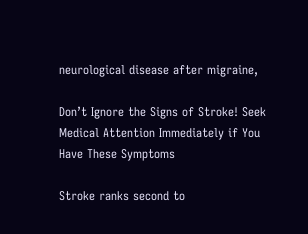neurological disease after migraine,

Don’t Ignore the Signs of Stroke! Seek Medical Attention Immediately if You Have These Symptoms

Stroke ranks second to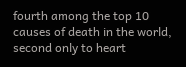fourth among the top 10 causes of death in the world, second only to heart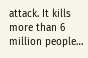attack. It kills more than 6 million people…